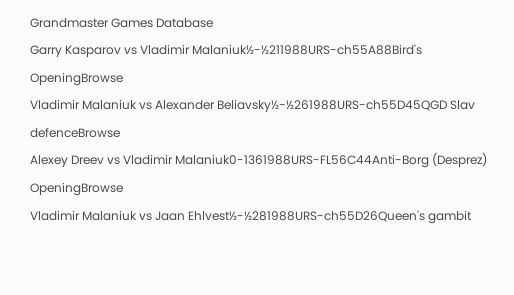Grandmaster Games Database
Garry Kasparov vs Vladimir Malaniuk½-½211988URS-ch55A88Bird's OpeningBrowse
Vladimir Malaniuk vs Alexander Beliavsky½-½261988URS-ch55D45QGD Slav defenceBrowse
Alexey Dreev vs Vladimir Malaniuk0-1361988URS-FL56C44Anti-Borg (Desprez) OpeningBrowse
Vladimir Malaniuk vs Jaan Ehlvest½-½281988URS-ch55D26Queen's gambit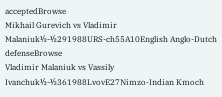acceptedBrowse
Mikhail Gurevich vs Vladimir Malaniuk½-½291988URS-ch55A10English Anglo-Dutch defenseBrowse
Vladimir Malaniuk vs Vassily Ivanchuk½-½361988LvovE27Nimzo-Indian Kmoch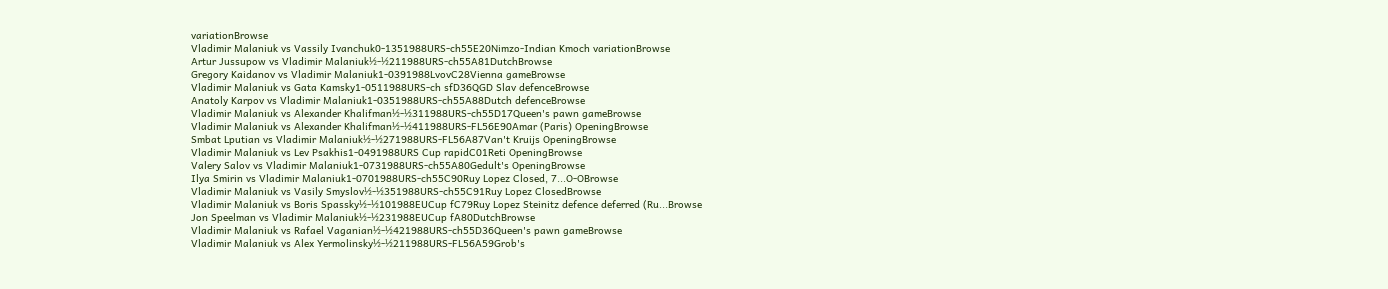variationBrowse
Vladimir Malaniuk vs Vassily Ivanchuk0-1351988URS-ch55E20Nimzo-Indian Kmoch variationBrowse
Artur Jussupow vs Vladimir Malaniuk½-½211988URS-ch55A81DutchBrowse
Gregory Kaidanov vs Vladimir Malaniuk1-0391988LvovC28Vienna gameBrowse
Vladimir Malaniuk vs Gata Kamsky1-0511988URS-ch sfD36QGD Slav defenceBrowse
Anatoly Karpov vs Vladimir Malaniuk1-0351988URS-ch55A88Dutch defenceBrowse
Vladimir Malaniuk vs Alexander Khalifman½-½311988URS-ch55D17Queen's pawn gameBrowse
Vladimir Malaniuk vs Alexander Khalifman½-½411988URS-FL56E90Amar (Paris) OpeningBrowse
Smbat Lputian vs Vladimir Malaniuk½-½271988URS-FL56A87Van't Kruijs OpeningBrowse
Vladimir Malaniuk vs Lev Psakhis1-0491988URS Cup rapidC01Reti OpeningBrowse
Valery Salov vs Vladimir Malaniuk1-0731988URS-ch55A80Gedult's OpeningBrowse
Ilya Smirin vs Vladimir Malaniuk1-0701988URS-ch55C90Ruy Lopez Closed, 7...O-OBrowse
Vladimir Malaniuk vs Vasily Smyslov½-½351988URS-ch55C91Ruy Lopez ClosedBrowse
Vladimir Malaniuk vs Boris Spassky½-½101988EUCup fC79Ruy Lopez Steinitz defence deferred (Ru...Browse
Jon Speelman vs Vladimir Malaniuk½-½231988EUCup fA80DutchBrowse
Vladimir Malaniuk vs Rafael Vaganian½-½421988URS-ch55D36Queen's pawn gameBrowse
Vladimir Malaniuk vs Alex Yermolinsky½-½211988URS-FL56A59Grob's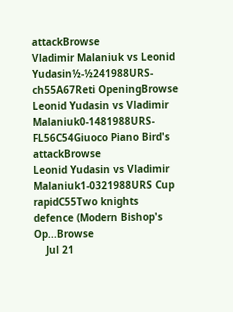attackBrowse
Vladimir Malaniuk vs Leonid Yudasin½-½241988URS-ch55A67Reti OpeningBrowse
Leonid Yudasin vs Vladimir Malaniuk0-1481988URS-FL56C54Giuoco Piano Bird's attackBrowse
Leonid Yudasin vs Vladimir Malaniuk1-0321988URS Cup rapidC55Two knights defence (Modern Bishop's Op...Browse
    Jul 21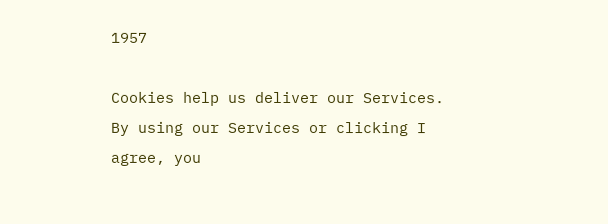1957

Cookies help us deliver our Services. By using our Services or clicking I agree, you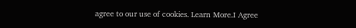agree to our use of cookies. Learn More.I Agree